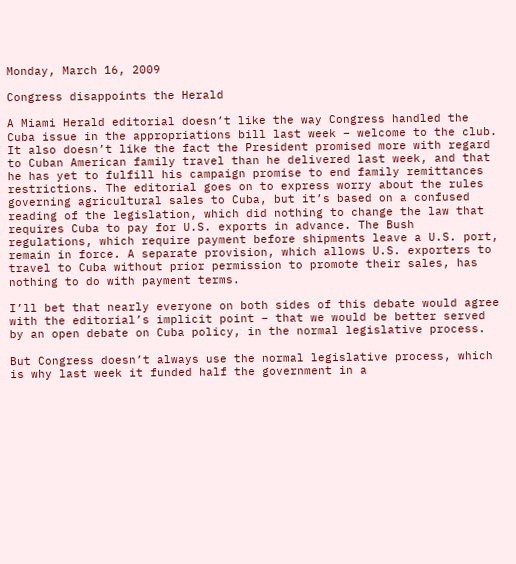Monday, March 16, 2009

Congress disappoints the Herald

A Miami Herald editorial doesn’t like the way Congress handled the Cuba issue in the appropriations bill last week – welcome to the club. It also doesn’t like the fact the President promised more with regard to Cuban American family travel than he delivered last week, and that he has yet to fulfill his campaign promise to end family remittances restrictions. The editorial goes on to express worry about the rules governing agricultural sales to Cuba, but it’s based on a confused reading of the legislation, which did nothing to change the law that requires Cuba to pay for U.S. exports in advance. The Bush regulations, which require payment before shipments leave a U.S. port, remain in force. A separate provision, which allows U.S. exporters to travel to Cuba without prior permission to promote their sales, has nothing to do with payment terms.

I’ll bet that nearly everyone on both sides of this debate would agree with the editorial’s implicit point – that we would be better served by an open debate on Cuba policy, in the normal legislative process.

But Congress doesn’t always use the normal legislative process, which is why last week it funded half the government in a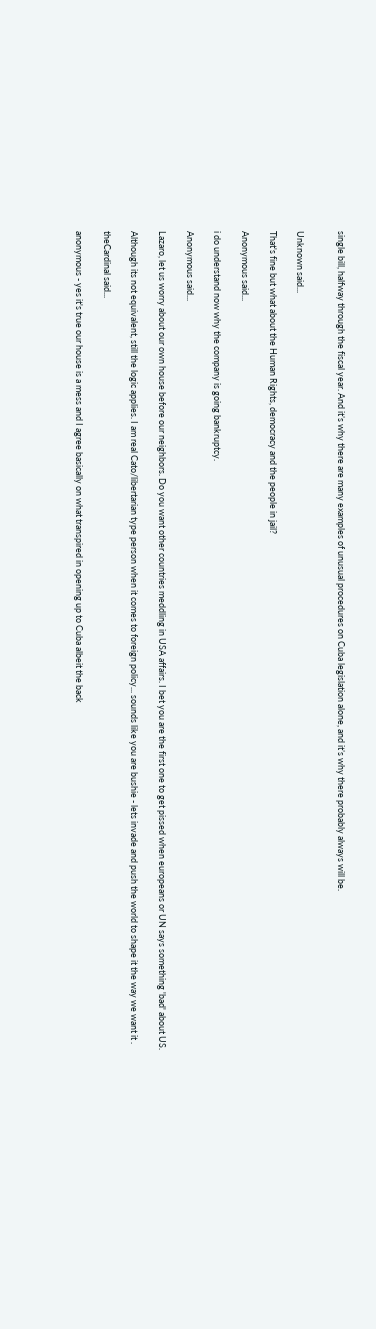single bill, halfway through the fiscal year. And it’s why there are many examples of unusual procedures on Cuba legislation alone, and it’s why there probably always will be.


Unknown said...

That's fine but what about the Human Rights, democracy and the people in jail?

Anonymous said...

i do understand now why the company is going bankruptcy.

Anonymous said...

Lazaro, let us worry about our own house before our neighbors. Do you want other countries meddling in USA affairs. I bet you are the first one to get pissed when europeans or UN says something 'bad' about US.

Although its not equivalent, still the logic applies. I am real Cato/libertarian type person when it comes to foreign policy... sounds like you are bushie - lets invade and push the world to shape it the way we want it .

theCardinal said...

anonymous - yes it's true our house is a mess and I agree basically on what transpired in opening up to Cuba albeit the back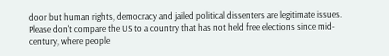door but human rights, democracy and jailed political dissenters are legitimate issues. Please don't compare the US to a country that has not held free elections since mid-century, where people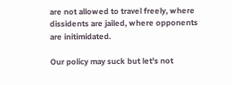are not allowed to travel freely, where dissidents are jailed, where opponents are initimidated.

Our policy may suck but let's not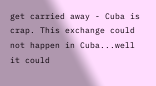get carried away - Cuba is crap. This exchange could not happen in Cuba...well it could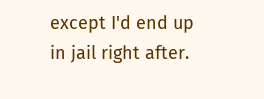except I'd end up in jail right after.